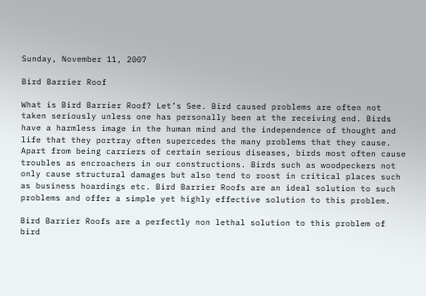Sunday, November 11, 2007

Bird Barrier Roof

What is Bird Barrier Roof? Let’s See. Bird caused problems are often not taken seriously unless one has personally been at the receiving end. Birds have a harmless image in the human mind and the independence of thought and life that they portray often supercedes the many problems that they cause. Apart from being carriers of certain serious diseases, birds most often cause troubles as encroachers in our constructions. Birds such as woodpeckers not only cause structural damages but also tend to roost in critical places such as business hoardings etc. Bird Barrier Roofs are an ideal solution to such problems and offer a simple yet highly effective solution to this problem.

Bird Barrier Roofs are a perfectly non lethal solution to this problem of bird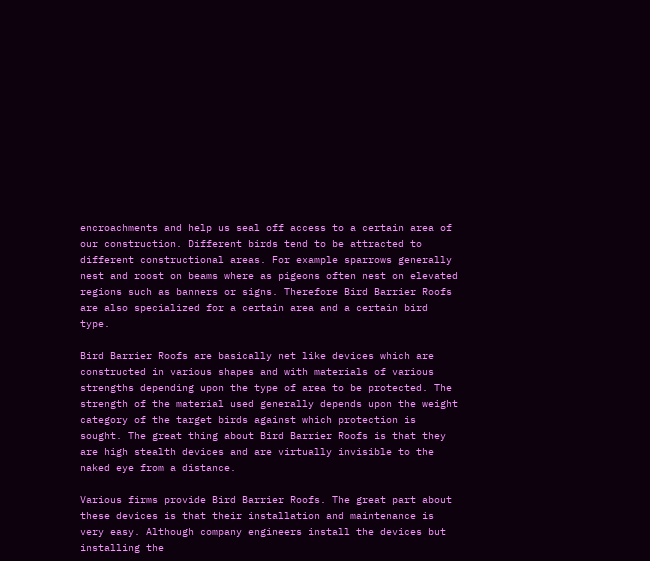encroachments and help us seal off access to a certain area of our construction. Different birds tend to be attracted to different constructional areas. For example sparrows generally nest and roost on beams where as pigeons often nest on elevated regions such as banners or signs. Therefore Bird Barrier Roofs are also specialized for a certain area and a certain bird type.

Bird Barrier Roofs are basically net like devices which are constructed in various shapes and with materials of various strengths depending upon the type of area to be protected. The strength of the material used generally depends upon the weight category of the target birds against which protection is sought. The great thing about Bird Barrier Roofs is that they are high stealth devices and are virtually invisible to the naked eye from a distance.

Various firms provide Bird Barrier Roofs. The great part about these devices is that their installation and maintenance is very easy. Although company engineers install the devices but installing the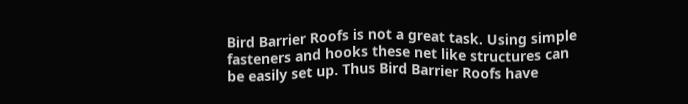Bird Barrier Roofs is not a great task. Using simple fasteners and hooks these net like structures can be easily set up. Thus Bird Barrier Roofs have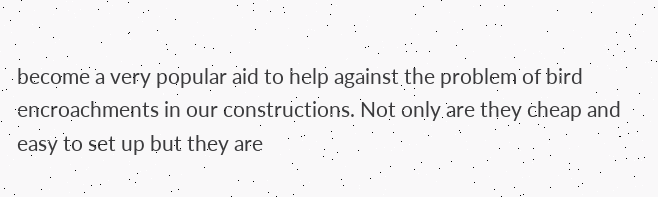become a very popular aid to help against the problem of bird encroachments in our constructions. Not only are they cheap and easy to set up but they are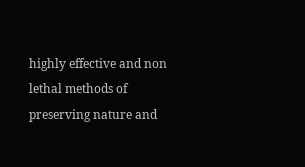highly effective and non lethal methods of preserving nature and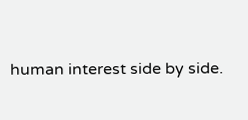human interest side by side.